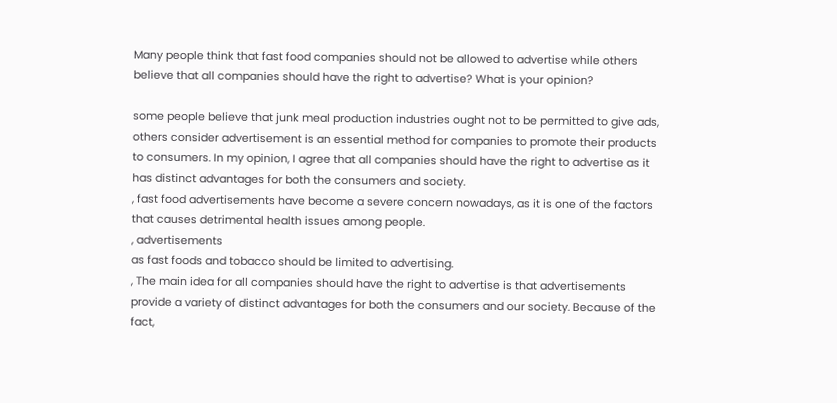Many people think that fast food companies should not be allowed to advertise while others believe that all companies should have the right to advertise? What is your opinion?

some people believe that junk meal production industries ought not to be permitted to give ads, others consider advertisement is an essential method for companies to promote their products to consumers. In my opinion, I agree that all companies should have the right to advertise as it has distinct advantages for both the consumers and society.
, fast food advertisements have become a severe concern nowadays, as it is one of the factors that causes detrimental health issues among people.
, advertisements
as fast foods and tobacco should be limited to advertising.
, The main idea for all companies should have the right to advertise is that advertisements provide a variety of distinct advantages for both the consumers and our society. Because of the fact,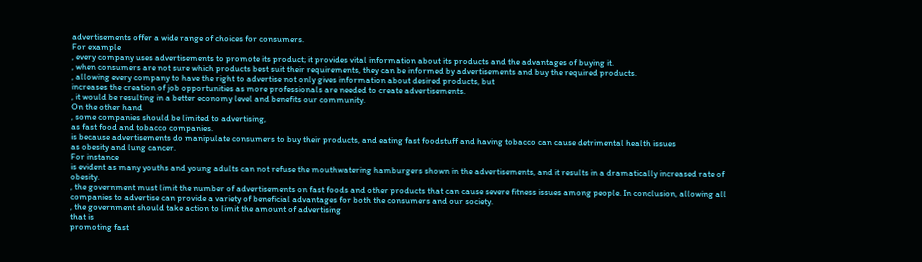advertisements offer a wide range of choices for consumers.
For example
, every company uses advertisements to promote its product; it provides vital information about its products and the advantages of buying it.
, when consumers are not sure which products best suit their requirements, they can be informed by advertisements and buy the required products.
, allowing every company to have the right to advertise not only gives information about desired products, but
increases the creation of job opportunities as more professionals are needed to create advertisements.
, it would be resulting in a better economy level and benefits our community.
On the other hand
, some companies should be limited to advertising,
as fast food and tobacco companies.
is because advertisements do manipulate consumers to buy their products, and eating fast foodstuff and having tobacco can cause detrimental health issues
as obesity and lung cancer.
For instance
is evident as many youths and young adults can not refuse the mouthwatering hamburgers shown in the advertisements, and it results in a dramatically increased rate of obesity.
, the government must limit the number of advertisements on fast foods and other products that can cause severe fitness issues among people. In conclusion, allowing all companies to advertise can provide a variety of beneficial advantages for both the consumers and our society.
, the government should take action to limit the amount of advertising
that is
promoting fast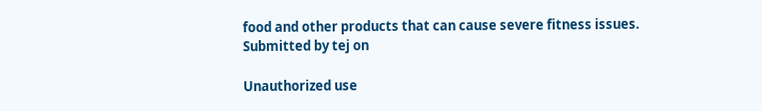food and other products that can cause severe fitness issues.
Submitted by tej on

Unauthorized use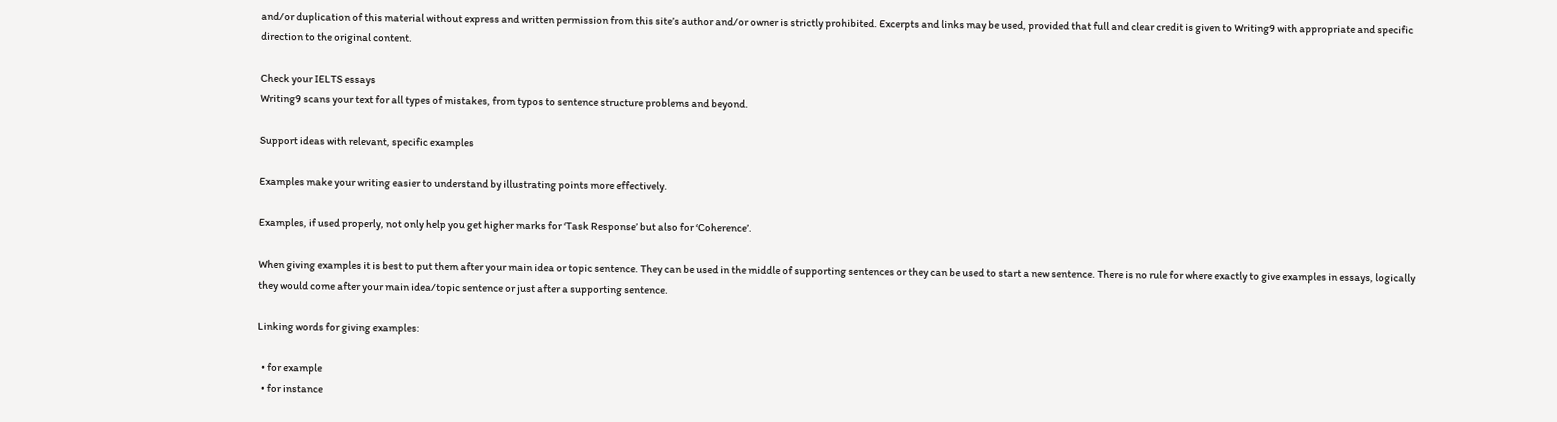and/or duplication of this material without express and written permission from this site’s author and/or owner is strictly prohibited. Excerpts and links may be used, provided that full and clear credit is given to Writing9 with appropriate and specific direction to the original content.

Check your IELTS essays
Writing9 scans your text for all types of mistakes, from typos to sentence structure problems and beyond.

Support ideas with relevant, specific examples

Examples make your writing easier to understand by illustrating points more effectively.

Examples, if used properly, not only help you get higher marks for ‘Task Response’ but also for ‘Coherence’.

When giving examples it is best to put them after your main idea or topic sentence. They can be used in the middle of supporting sentences or they can be used to start a new sentence. There is no rule for where exactly to give examples in essays, logically they would come after your main idea/topic sentence or just after a supporting sentence.

Linking words for giving examples:

  • for example
  • for instance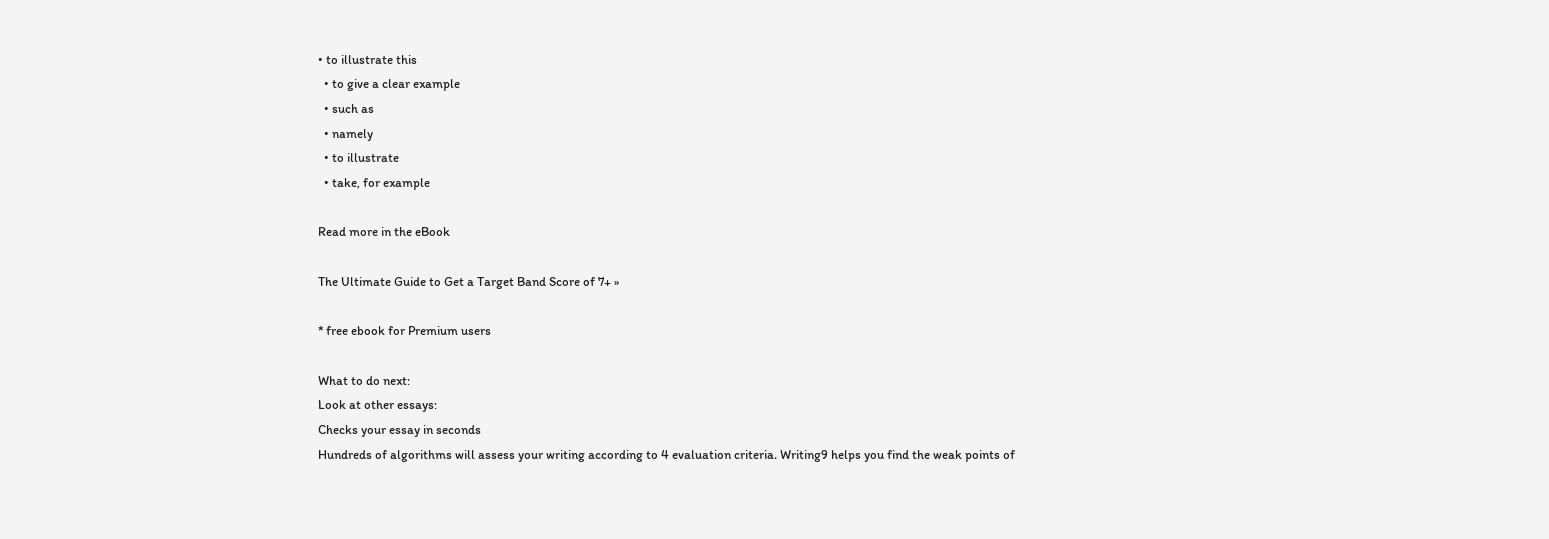• to illustrate this
  • to give a clear example
  • such as
  • namely
  • to illustrate
  • take, for example

Read more in the eBook

The Ultimate Guide to Get a Target Band Score of 7+ »

* free ebook for Premium users

What to do next:
Look at other essays:
Checks your essay in seconds
Hundreds of algorithms will assess your writing according to 4 evaluation criteria. Writing9 helps you find the weak points of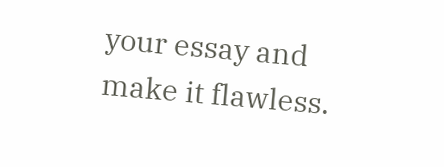your essay and make it flawless.